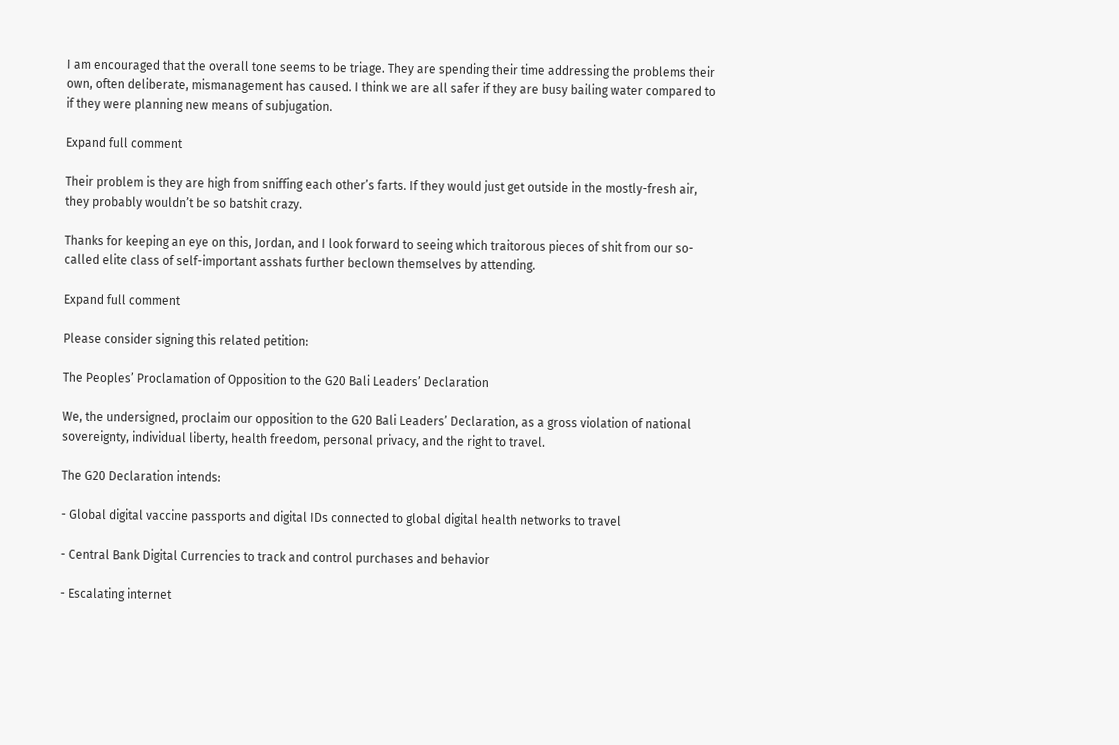I am encouraged that the overall tone seems to be triage. They are spending their time addressing the problems their own, often deliberate, mismanagement has caused. I think we are all safer if they are busy bailing water compared to if they were planning new means of subjugation.

Expand full comment

Their problem is they are high from sniffing each other’s farts. If they would just get outside in the mostly-fresh air, they probably wouldn’t be so batshit crazy.

Thanks for keeping an eye on this, Jordan, and I look forward to seeing which traitorous pieces of shit from our so-called elite class of self-important asshats further beclown themselves by attending.

Expand full comment

Please consider signing this related petition:

The Peoples’ Proclamation of Opposition to the G20 Bali Leaders’ Declaration

We, the undersigned, proclaim our opposition to the G20 Bali Leaders’ Declaration, as a gross violation of national sovereignty, individual liberty, health freedom, personal privacy, and the right to travel.

The G20 Declaration intends:

- Global digital vaccine passports and digital IDs connected to global digital health networks to travel

- Central Bank Digital Currencies to track and control purchases and behavior

- Escalating internet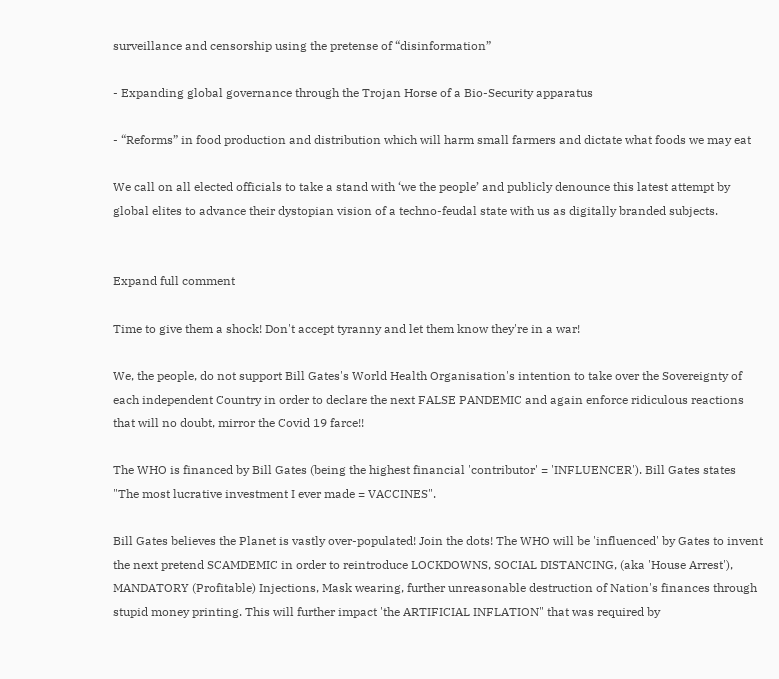surveillance and censorship using the pretense of “disinformation”

- Expanding global governance through the Trojan Horse of a Bio-Security apparatus

- “Reforms” in food production and distribution which will harm small farmers and dictate what foods we may eat

We call on all elected officials to take a stand with ‘we the people’ and publicly denounce this latest attempt by global elites to advance their dystopian vision of a techno-feudal state with us as digitally branded subjects.


Expand full comment

Time to give them a shock! Don't accept tyranny and let them know they're in a war!

We, the people, do not support Bill Gates's World Health Organisation's intention to take over the Sovereignty of each independent Country in order to declare the next FALSE PANDEMIC and again enforce ridiculous reactions that will no doubt, mirror the Covid 19 farce!!

The WHO is financed by Bill Gates (being the highest financial 'contributor' = 'INFLUENCER'). Bill Gates states "The most lucrative investment I ever made = VACCINES".

Bill Gates believes the Planet is vastly over-populated! Join the dots! The WHO will be 'influenced' by Gates to invent the next pretend SCAMDEMIC in order to reintroduce LOCKDOWNS, SOCIAL DISTANCING, (aka 'House Arrest'), MANDATORY (Profitable) Injections, Mask wearing, further unreasonable destruction of Nation's finances through stupid money printing. This will further impact 'the ARTIFICIAL INFLATION" that was required by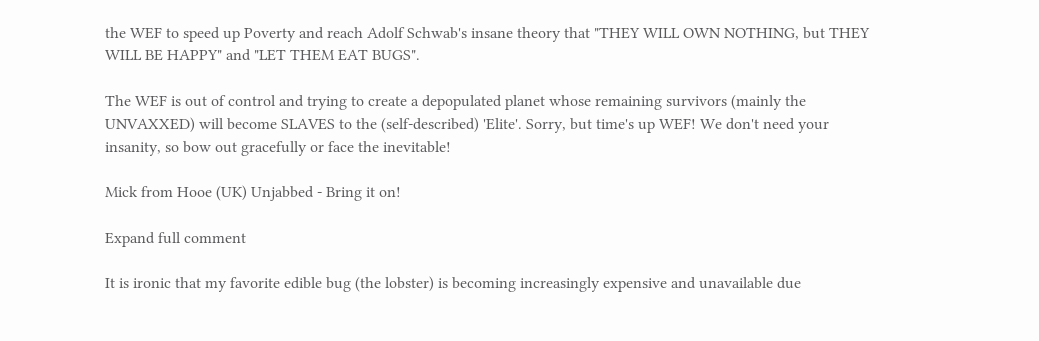the WEF to speed up Poverty and reach Adolf Schwab's insane theory that "THEY WILL OWN NOTHING, but THEY WILL BE HAPPY" and "LET THEM EAT BUGS".

The WEF is out of control and trying to create a depopulated planet whose remaining survivors (mainly the UNVAXXED) will become SLAVES to the (self-described) 'Elite'. Sorry, but time's up WEF! We don't need your insanity, so bow out gracefully or face the inevitable!

Mick from Hooe (UK) Unjabbed - Bring it on!

Expand full comment

It is ironic that my favorite edible bug (the lobster) is becoming increasingly expensive and unavailable due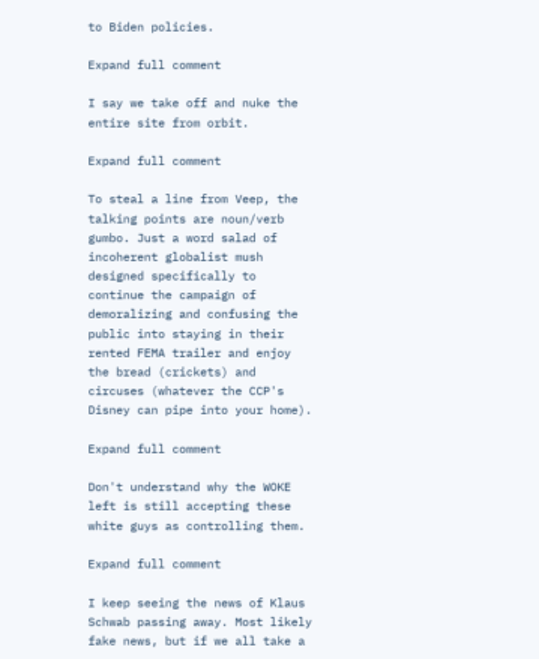to Biden policies.

Expand full comment

I say we take off and nuke the entire site from orbit.

Expand full comment

To steal a line from Veep, the talking points are noun/verb gumbo. Just a word salad of incoherent globalist mush designed specifically to continue the campaign of demoralizing and confusing the public into staying in their rented FEMA trailer and enjoy the bread (crickets) and circuses (whatever the CCP's Disney can pipe into your home).

Expand full comment

Don't understand why the WOKE left is still accepting these white guys as controlling them.

Expand full comment

I keep seeing the news of Klaus Schwab passing away. Most likely fake news, but if we all take a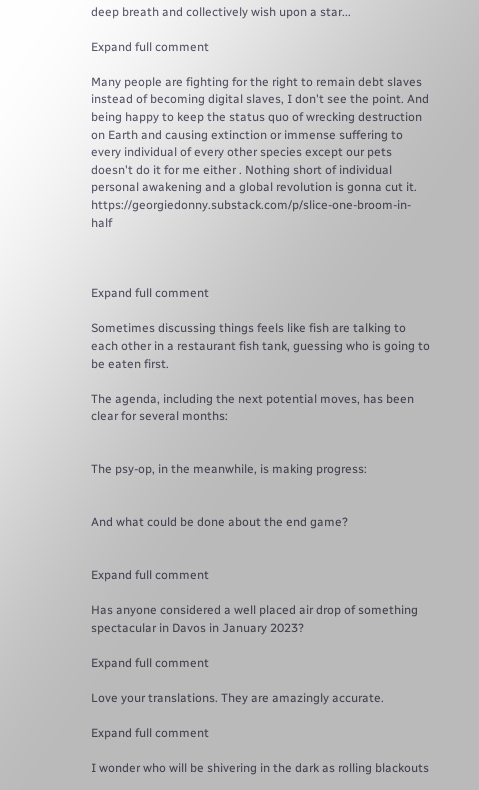deep breath and collectively wish upon a star...

Expand full comment

Many people are fighting for the right to remain debt slaves instead of becoming digital slaves, I don't see the point. And being happy to keep the status quo of wrecking destruction on Earth and causing extinction or immense suffering to every individual of every other species except our pets doesn't do it for me either . Nothing short of individual personal awakening and a global revolution is gonna cut it. https://georgiedonny.substack.com/p/slice-one-broom-in-half



Expand full comment

Sometimes discussing things feels like fish are talking to each other in a restaurant fish tank, guessing who is going to be eaten first.

The agenda, including the next potential moves, has been clear for several months:


The psy-op, in the meanwhile, is making progress:


And what could be done about the end game?


Expand full comment

Has anyone considered a well placed air drop of something spectacular in Davos in January 2023?

Expand full comment

Love your translations. They are amazingly accurate.

Expand full comment

I wonder who will be shivering in the dark as rolling blackouts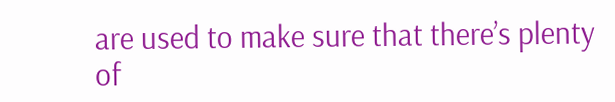are used to make sure that there’s plenty of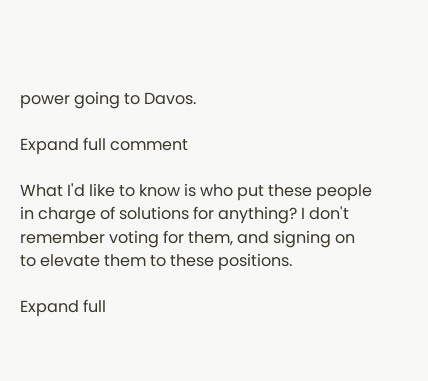power going to Davos.

Expand full comment

What I'd like to know is who put these people in charge of solutions for anything? I don't remember voting for them, and signing on to elevate them to these positions.

Expand full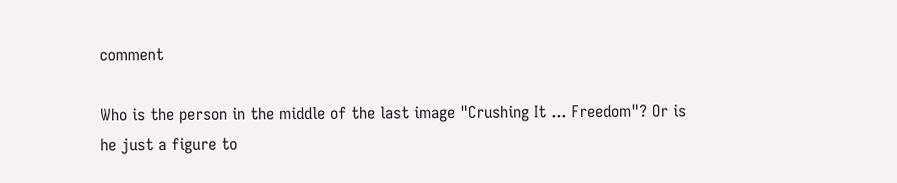comment

Who is the person in the middle of the last image "Crushing It ... Freedom"? Or is he just a figure to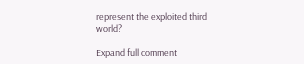represent the exploited third world?

Expand full comment